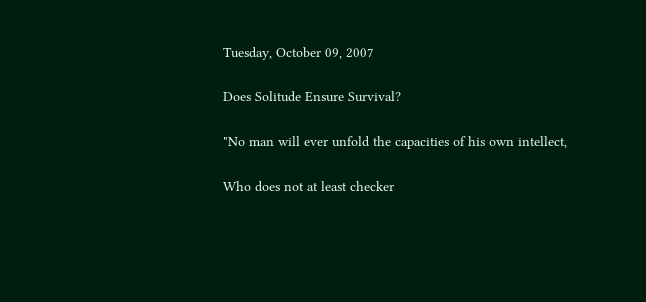Tuesday, October 09, 2007

Does Solitude Ensure Survival?

"No man will ever unfold the capacities of his own intellect,

Who does not at least checker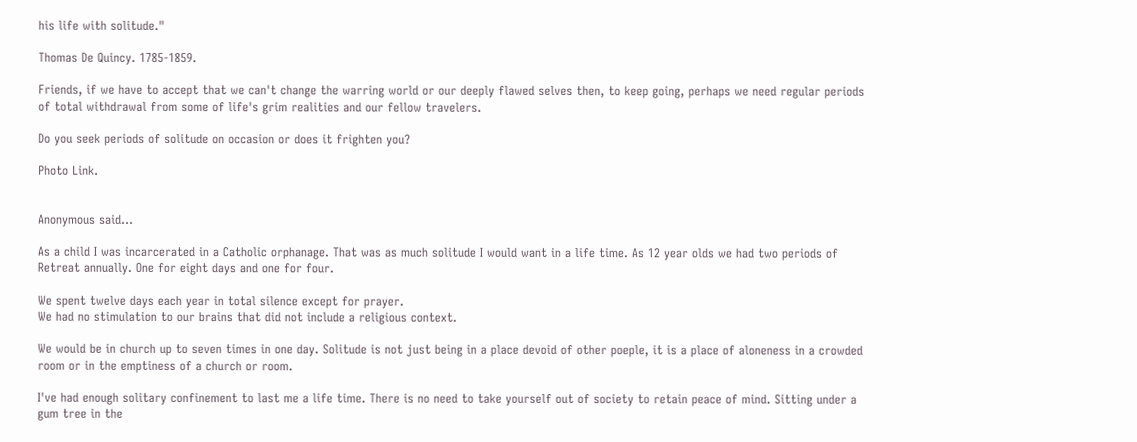his life with solitude."

Thomas De Quincy. 1785-1859.

Friends, if we have to accept that we can't change the warring world or our deeply flawed selves then, to keep going, perhaps we need regular periods of total withdrawal from some of life's grim realities and our fellow travelers.

Do you seek periods of solitude on occasion or does it frighten you?

Photo Link.


Anonymous said...

As a child I was incarcerated in a Catholic orphanage. That was as much solitude I would want in a life time. As 12 year olds we had two periods of Retreat annually. One for eight days and one for four.

We spent twelve days each year in total silence except for prayer.
We had no stimulation to our brains that did not include a religious context.

We would be in church up to seven times in one day. Solitude is not just being in a place devoid of other poeple, it is a place of aloneness in a crowded room or in the emptiness of a church or room.

I've had enough solitary confinement to last me a life time. There is no need to take yourself out of society to retain peace of mind. Sitting under a gum tree in the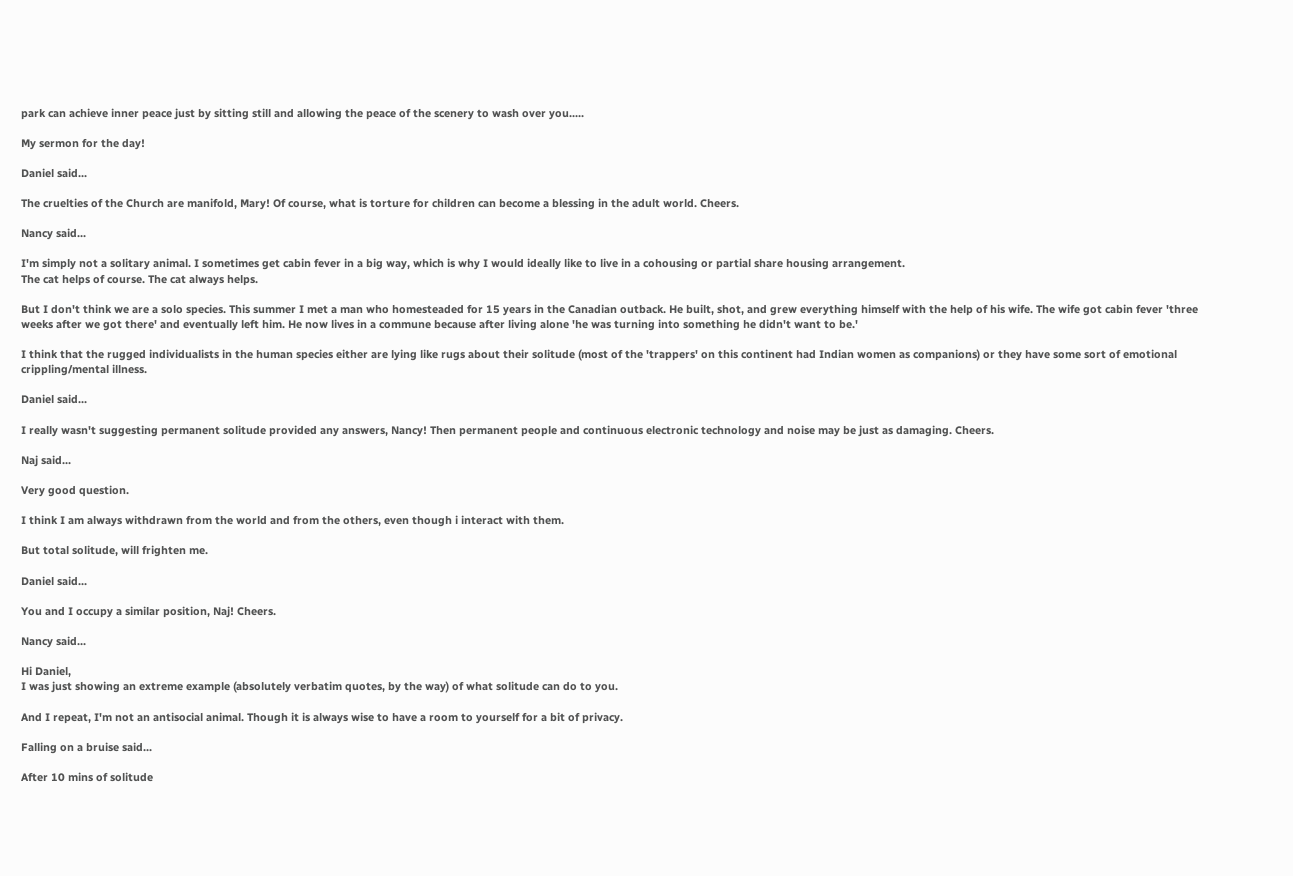park can achieve inner peace just by sitting still and allowing the peace of the scenery to wash over you.....

My sermon for the day!

Daniel said...

The cruelties of the Church are manifold, Mary! Of course, what is torture for children can become a blessing in the adult world. Cheers.

Nancy said...

I'm simply not a solitary animal. I sometimes get cabin fever in a big way, which is why I would ideally like to live in a cohousing or partial share housing arrangement.
The cat helps of course. The cat always helps.

But I don't think we are a solo species. This summer I met a man who homesteaded for 15 years in the Canadian outback. He built, shot, and grew everything himself with the help of his wife. The wife got cabin fever 'three weeks after we got there' and eventually left him. He now lives in a commune because after living alone 'he was turning into something he didn't want to be.'

I think that the rugged individualists in the human species either are lying like rugs about their solitude (most of the 'trappers' on this continent had Indian women as companions) or they have some sort of emotional crippling/mental illness.

Daniel said...

I really wasn't suggesting permanent solitude provided any answers, Nancy! Then permanent people and continuous electronic technology and noise may be just as damaging. Cheers.

Naj said...

Very good question.

I think I am always withdrawn from the world and from the others, even though i interact with them.

But total solitude, will frighten me.

Daniel said...

You and I occupy a similar position, Naj! Cheers.

Nancy said...

Hi Daniel,
I was just showing an extreme example (absolutely verbatim quotes, by the way) of what solitude can do to you.

And I repeat, I'm not an antisocial animal. Though it is always wise to have a room to yourself for a bit of privacy.

Falling on a bruise said...

After 10 mins of solitude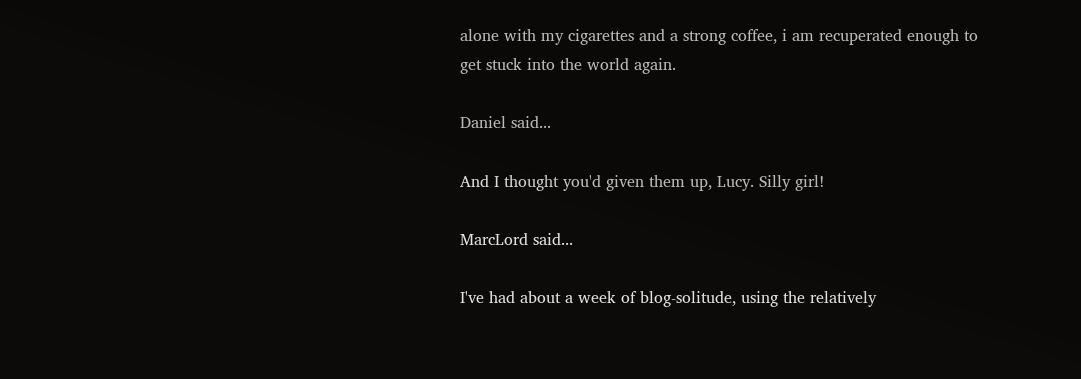alone with my cigarettes and a strong coffee, i am recuperated enough to get stuck into the world again.

Daniel said...

And I thought you'd given them up, Lucy. Silly girl!

MarcLord said...

I've had about a week of blog-solitude, using the relatively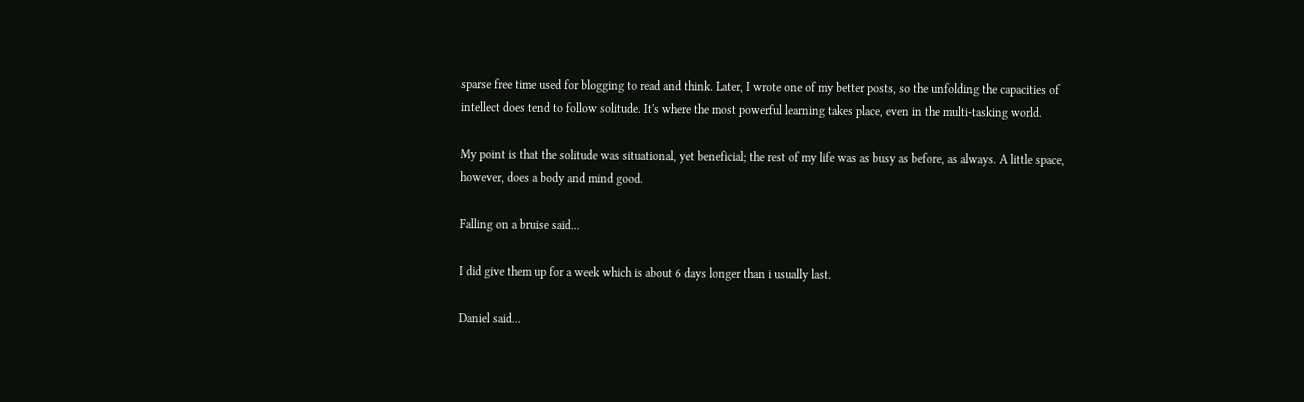sparse free time used for blogging to read and think. Later, I wrote one of my better posts, so the unfolding the capacities of intellect does tend to follow solitude. It's where the most powerful learning takes place, even in the multi-tasking world.

My point is that the solitude was situational, yet beneficial; the rest of my life was as busy as before, as always. A little space, however, does a body and mind good.

Falling on a bruise said...

I did give them up for a week which is about 6 days longer than i usually last.

Daniel said...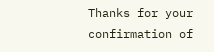Thanks for your confirmation of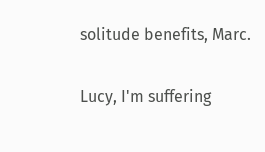solitude benefits, Marc.

Lucy, I'm suffering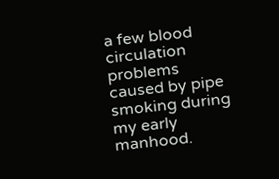a few blood circulation problems caused by pipe smoking during my early manhood.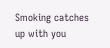Smoking catches up with you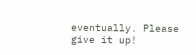eventually. Please give it up!